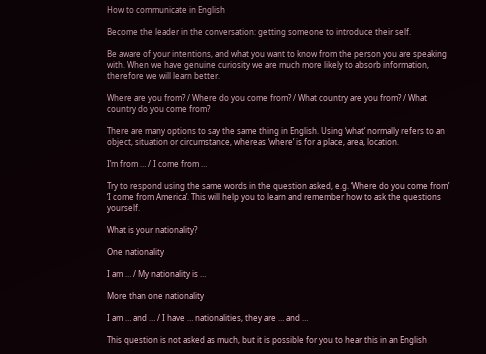How to communicate in English

Become the leader in the conversation: getting someone to introduce their self.

Be aware of your intentions, and what you want to know from the person you are speaking with. When we have genuine curiosity we are much more likely to absorb information, therefore we will learn better.

Where are you from? / Where do you come from? / What country are you from? / What country do you come from?

There are many options to say the same thing in English. Using ‘what’ normally refers to an object, situation or circumstance, whereas ‘where’ is for a place, area, location.

I’m from … / I come from …

Try to respond using the same words in the question asked, e.g. ‘Where do you come from’ ‘I come from America’. This will help you to learn and remember how to ask the questions yourself.

What is your nationality?

One nationality

I am … / My nationality is …

More than one nationality

I am … and … / I have … nationalities, they are … and …

This question is not asked as much, but it is possible for you to hear this in an English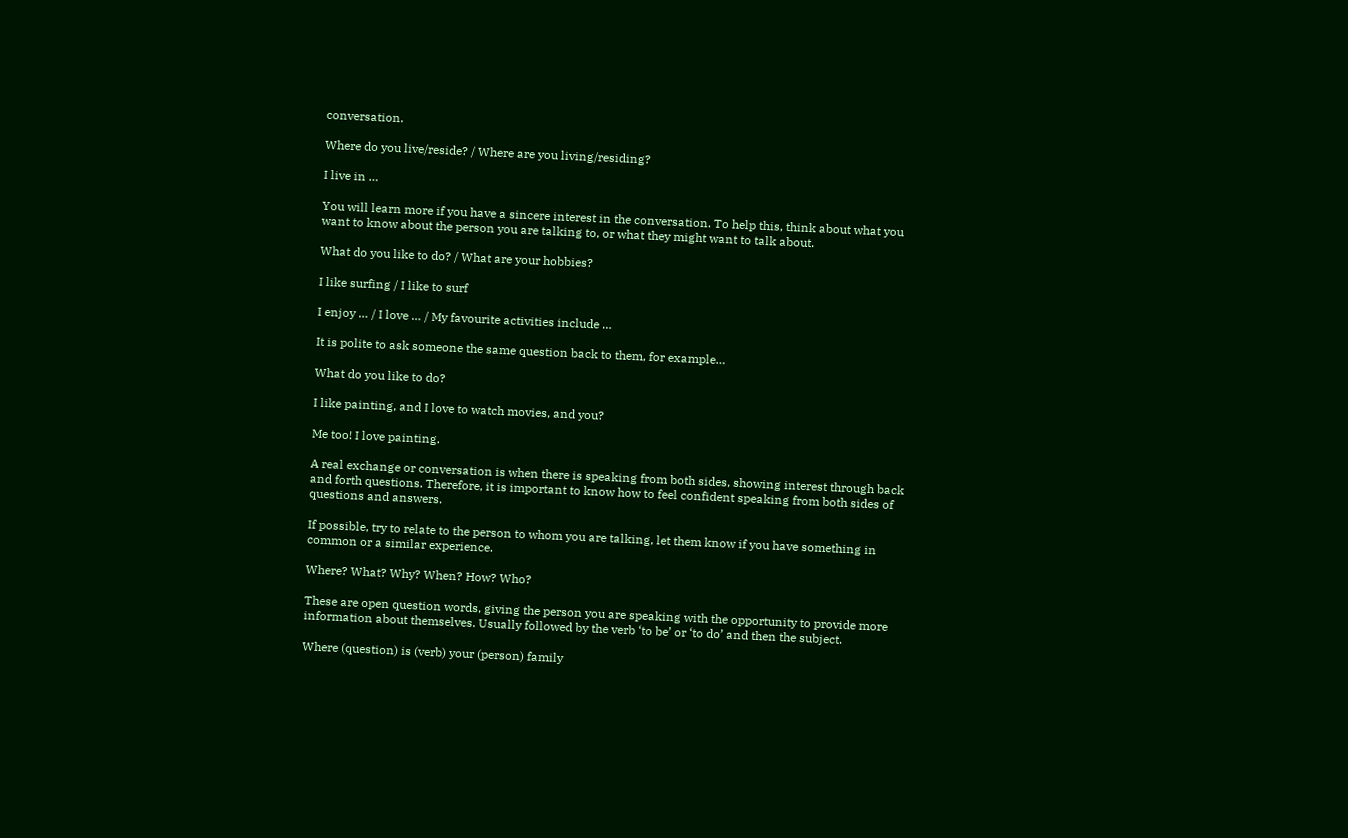conversation.

Where do you live/reside? / Where are you living/residing?

I live in …

You will learn more if you have a sincere interest in the conversation. To help this, think about what you want to know about the person you are talking to, or what they might want to talk about.

What do you like to do? / What are your hobbies?

I like surfing / I like to surf

I enjoy … / I love … / My favourite activities include …

It is polite to ask someone the same question back to them, for example…

What do you like to do?

I like painting, and I love to watch movies, and you?

Me too! I love painting.

A real exchange or conversation is when there is speaking from both sides, showing interest through back and forth questions. Therefore, it is important to know how to feel confident speaking from both sides of questions and answers.

If possible, try to relate to the person to whom you are talking, let them know if you have something in common or a similar experience.

Where? What? Why? When? How? Who?

These are open question words, giving the person you are speaking with the opportunity to provide more information about themselves. Usually followed by the verb ‘to be’ or ‘to do’ and then the subject.

Where (question) is (verb) your (person) family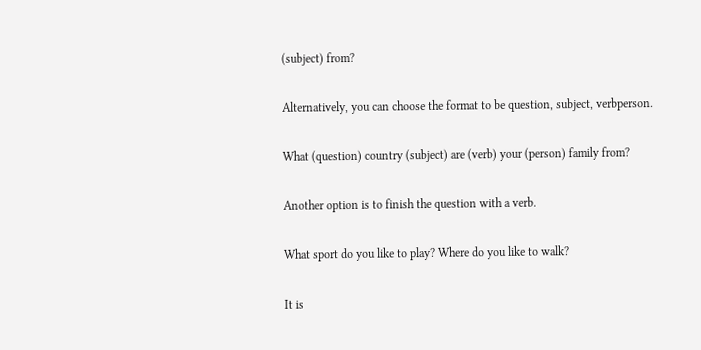(subject) from?

Alternatively, you can choose the format to be question, subject, verbperson.

What (question) country (subject) are (verb) your (person) family from?

Another option is to finish the question with a verb.

What sport do you like to play? Where do you like to walk?

It is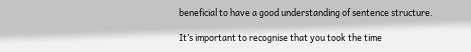beneficial to have a good understanding of sentence structure.

It’s important to recognise that you took the time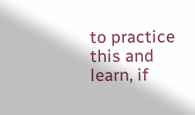to practice this and learn, if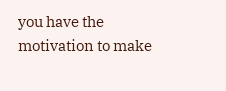you have the motivation to make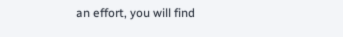an effort, you will find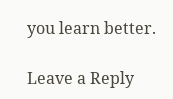you learn better.

Leave a Reply